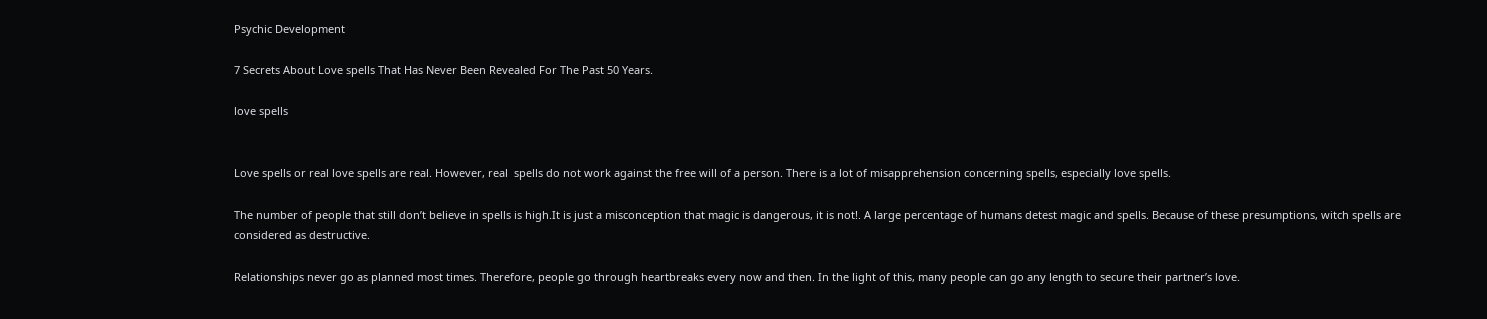Psychic Development

7 Secrets About Love spells That Has Never Been Revealed For The Past 50 Years.

love spells


Love spells or real love spells are real. However, real  spells do not work against the free will of a person. There is a lot of misapprehension concerning spells, especially love spells.

The number of people that still don’t believe in spells is high.It is just a misconception that magic is dangerous, it is not!. A large percentage of humans detest magic and spells. Because of these presumptions, witch spells are considered as destructive.

Relationships never go as planned most times. Therefore, people go through heartbreaks every now and then. In the light of this, many people can go any length to secure their partner’s love.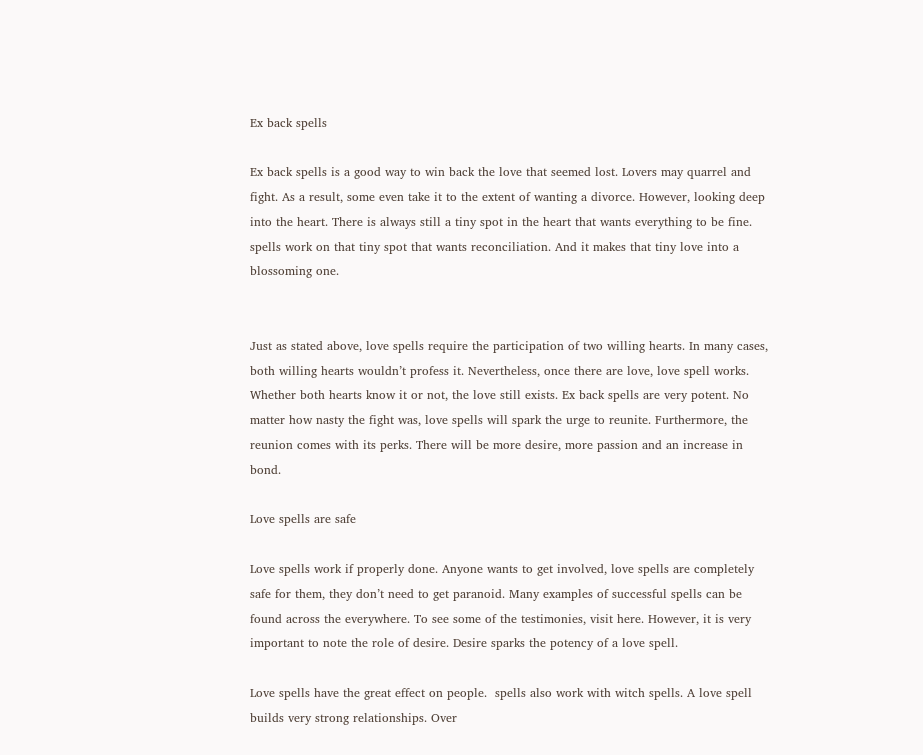Ex back spells

Ex back spells is a good way to win back the love that seemed lost. Lovers may quarrel and fight. As a result, some even take it to the extent of wanting a divorce. However, looking deep into the heart. There is always still a tiny spot in the heart that wants everything to be fine.  spells work on that tiny spot that wants reconciliation. And it makes that tiny love into a blossoming one.


Just as stated above, love spells require the participation of two willing hearts. In many cases, both willing hearts wouldn’t profess it. Nevertheless, once there are love, love spell works. Whether both hearts know it or not, the love still exists. Ex back spells are very potent. No matter how nasty the fight was, love spells will spark the urge to reunite. Furthermore, the reunion comes with its perks. There will be more desire, more passion and an increase in bond.

Love spells are safe

Love spells work if properly done. Anyone wants to get involved, love spells are completely safe for them, they don’t need to get paranoid. Many examples of successful spells can be found across the everywhere. To see some of the testimonies, visit here. However, it is very important to note the role of desire. Desire sparks the potency of a love spell.

Love spells have the great effect on people.  spells also work with witch spells. A love spell builds very strong relationships. Over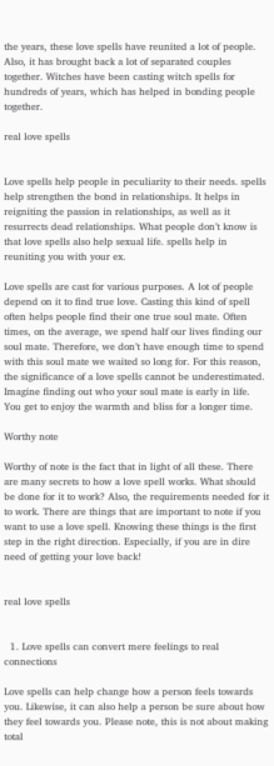the years, these love spells have reunited a lot of people. Also, it has brought back a lot of separated couples together. Witches have been casting witch spells for hundreds of years, which has helped in bonding people together.

real love spells


Love spells help people in peculiarity to their needs. spells help strengthen the bond in relationships. It helps in reigniting the passion in relationships, as well as it resurrects dead relationships. What people don’t know is that love spells also help sexual life. spells help in reuniting you with your ex.

Love spells are cast for various purposes. A lot of people depend on it to find true love. Casting this kind of spell often helps people find their one true soul mate. Often times, on the average, we spend half our lives finding our soul mate. Therefore, we don’t have enough time to spend with this soul mate we waited so long for. For this reason, the significance of a love spells cannot be underestimated. Imagine finding out who your soul mate is early in life. You get to enjoy the warmth and bliss for a longer time.

Worthy note

Worthy of note is the fact that in light of all these. There are many secrets to how a love spell works. What should be done for it to work? Also, the requirements needed for it to work. There are things that are important to note if you want to use a love spell. Knowing these things is the first step in the right direction. Especially, if you are in dire need of getting your love back!


real love spells


  1. Love spells can convert mere feelings to real connections

Love spells can help change how a person feels towards you. Likewise, it can also help a person be sure about how they feel towards you. Please note, this is not about making total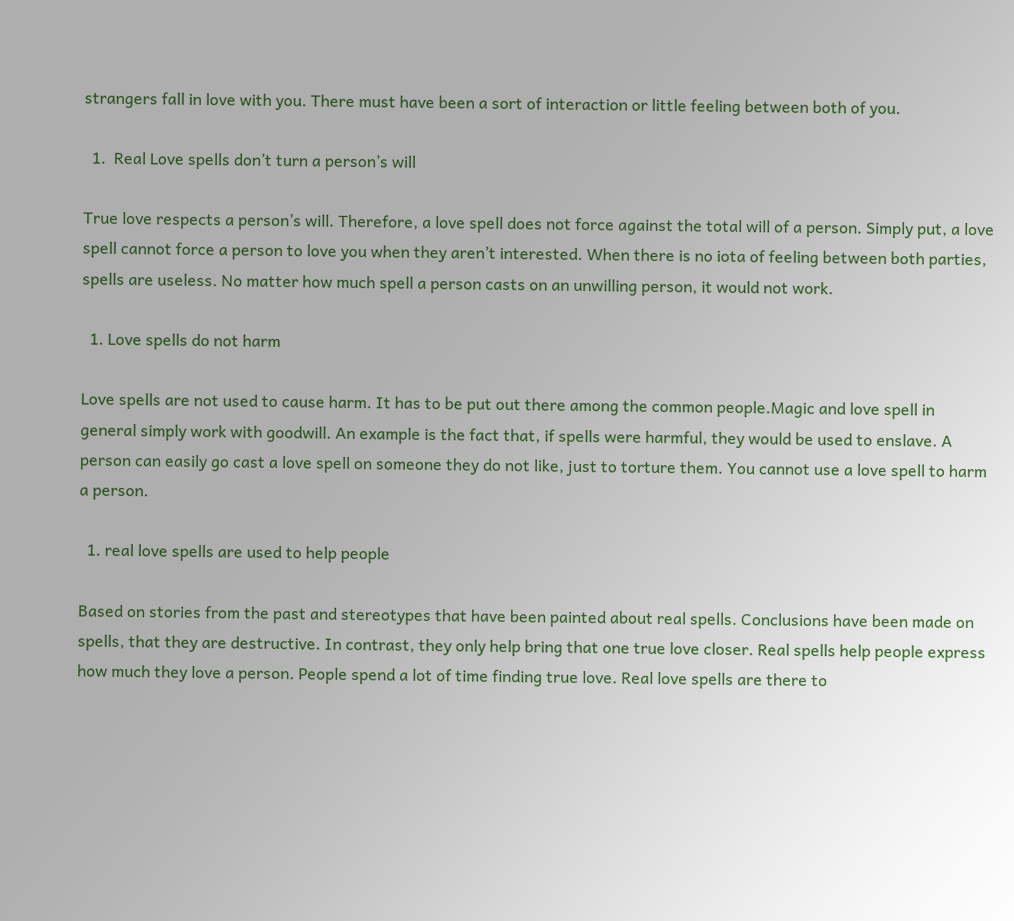strangers fall in love with you. There must have been a sort of interaction or little feeling between both of you.

  1.  Real Love spells don’t turn a person’s will

True love respects a person’s will. Therefore, a love spell does not force against the total will of a person. Simply put, a love spell cannot force a person to love you when they aren’t interested. When there is no iota of feeling between both parties, spells are useless. No matter how much spell a person casts on an unwilling person, it would not work.

  1. Love spells do not harm

Love spells are not used to cause harm. It has to be put out there among the common people.Magic and love spell in general simply work with goodwill. An example is the fact that, if spells were harmful, they would be used to enslave. A person can easily go cast a love spell on someone they do not like, just to torture them. You cannot use a love spell to harm a person.

  1. real love spells are used to help people

Based on stories from the past and stereotypes that have been painted about real spells. Conclusions have been made on spells, that they are destructive. In contrast, they only help bring that one true love closer. Real spells help people express how much they love a person. People spend a lot of time finding true love. Real love spells are there to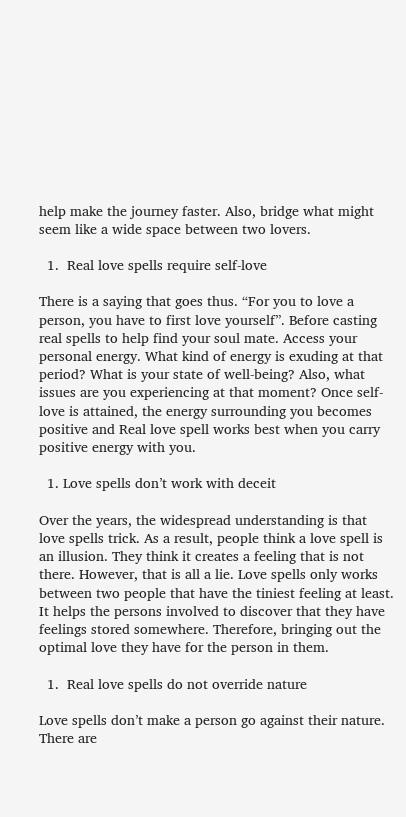help make the journey faster. Also, bridge what might seem like a wide space between two lovers.

  1.  Real love spells require self-love

There is a saying that goes thus. “For you to love a person, you have to first love yourself”. Before casting real spells to help find your soul mate. Access your personal energy. What kind of energy is exuding at that period? What is your state of well-being? Also, what issues are you experiencing at that moment? Once self-love is attained, the energy surrounding you becomes positive and Real love spell works best when you carry positive energy with you.

  1. Love spells don’t work with deceit

Over the years, the widespread understanding is that love spells trick. As a result, people think a love spell is an illusion. They think it creates a feeling that is not there. However, that is all a lie. Love spells only works between two people that have the tiniest feeling at least. It helps the persons involved to discover that they have feelings stored somewhere. Therefore, bringing out the optimal love they have for the person in them.

  1.  Real love spells do not override nature

Love spells don’t make a person go against their nature. There are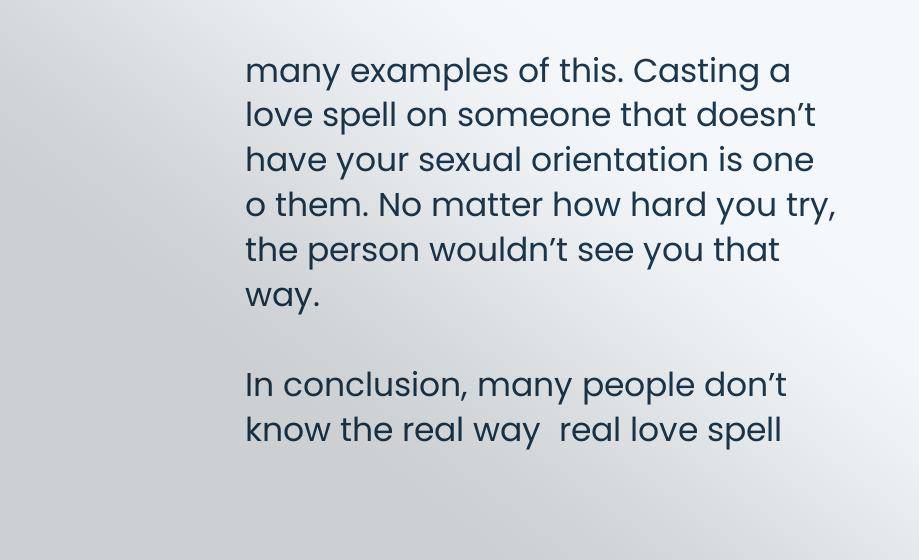many examples of this. Casting a love spell on someone that doesn’t have your sexual orientation is one o them. No matter how hard you try, the person wouldn’t see you that way.

In conclusion, many people don’t know the real way  real love spell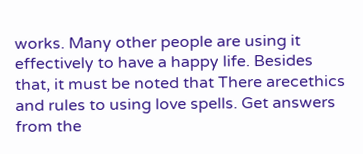works. Many other people are using it effectively to have a happy life. Besides that, it must be noted that There arecethics and rules to using love spells. Get answers from the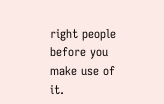right people before you make use of it.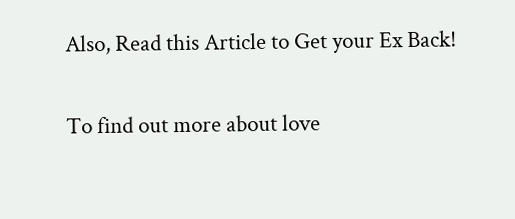Also, Read this Article to Get your Ex Back!

To find out more about love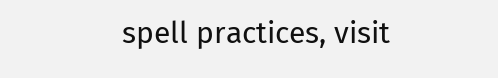spell practices, visit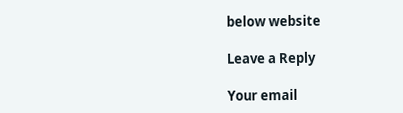below website

Leave a Reply

Your email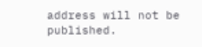address will not be published.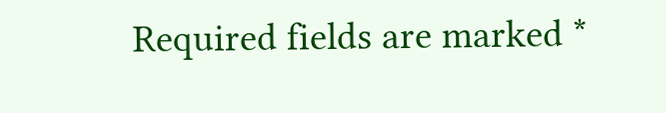Required fields are marked *